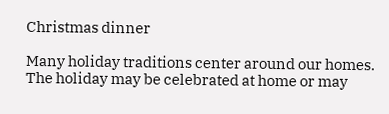Christmas dinner

Many holiday traditions center around our homes. The holiday may be celebrated at home or may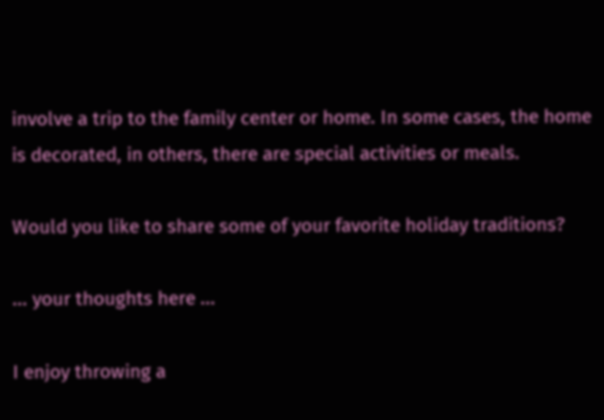involve a trip to the family center or home. In some cases, the home is decorated, in others, there are special activities or meals.

Would you like to share some of your favorite holiday traditions?

... your thoughts here ...

I enjoy throwing a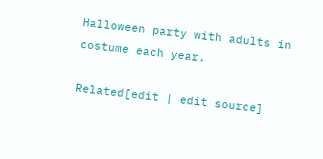Halloween party with adults in costume each year.

Related[edit | edit source]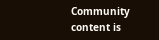Community content is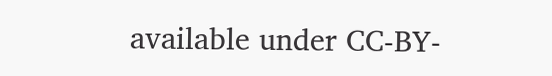available under CC-BY-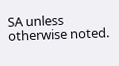SA unless otherwise noted.